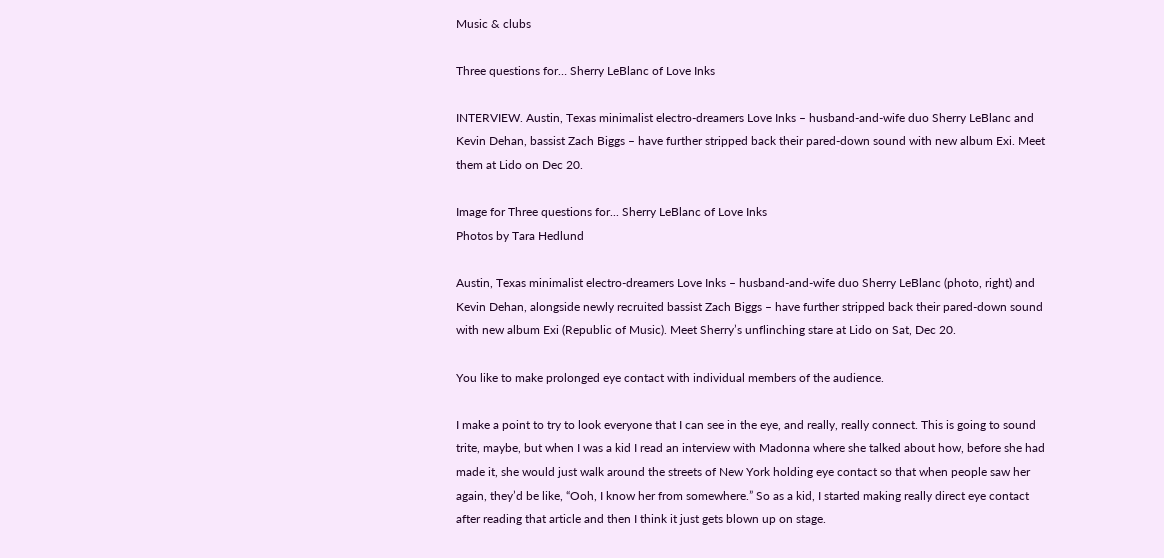Music & clubs

Three questions for… Sherry LeBlanc of Love Inks

INTERVIEW. Austin, Texas minimalist electro-dreamers Love Inks – husband-and-wife duo Sherry LeBlanc and Kevin Dehan, bassist Zach Biggs – have further stripped back their pared-down sound with new album Exi. Meet them at Lido on Dec 20.

Image for Three questions for... Sherry LeBlanc of Love Inks
Photos by Tara Hedlund

Austin, Texas minimalist electro-dreamers Love Inks – husband-and-wife duo Sherry LeBlanc (photo, right) and Kevin Dehan, alongside newly recruited bassist Zach Biggs – have further stripped back their pared-down sound with new album Exi (Republic of Music). Meet Sherry’s unflinching stare at Lido on Sat, Dec 20.

You like to make prolonged eye contact with individual members of the audience.

I make a point to try to look everyone that I can see in the eye, and really, really connect. This is going to sound trite, maybe, but when I was a kid I read an interview with Madonna where she talked about how, before she had made it, she would just walk around the streets of New York holding eye contact so that when people saw her again, they’d be like, “Ooh, I know her from somewhere.” So as a kid, I started making really direct eye contact after reading that article and then I think it just gets blown up on stage.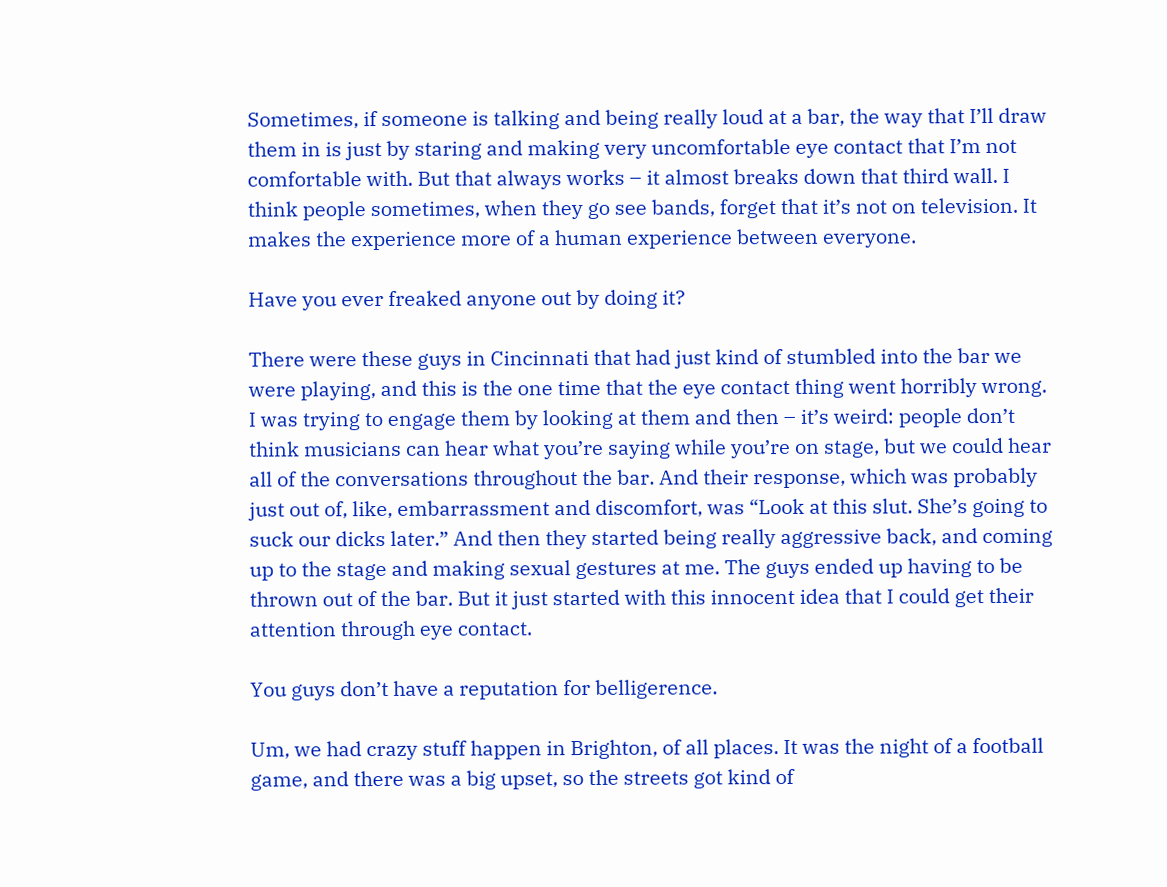Sometimes, if someone is talking and being really loud at a bar, the way that I’ll draw them in is just by staring and making very uncomfortable eye contact that I’m not comfortable with. But that always works – it almost breaks down that third wall. I think people sometimes, when they go see bands, forget that it’s not on television. It makes the experience more of a human experience between everyone.

Have you ever freaked anyone out by doing it?

There were these guys in Cincinnati that had just kind of stumbled into the bar we were playing, and this is the one time that the eye contact thing went horribly wrong. I was trying to engage them by looking at them and then – it’s weird: people don’t think musicians can hear what you’re saying while you’re on stage, but we could hear all of the conversations throughout the bar. And their response, which was probably just out of, like, embarrassment and discomfort, was “Look at this slut. She’s going to suck our dicks later.” And then they started being really aggressive back, and coming up to the stage and making sexual gestures at me. The guys ended up having to be thrown out of the bar. But it just started with this innocent idea that I could get their attention through eye contact.

You guys don’t have a reputation for belligerence.

Um, we had crazy stuff happen in Brighton, of all places. It was the night of a football game, and there was a big upset, so the streets got kind of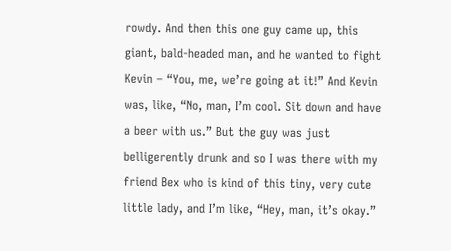rowdy. And then this one guy came up, this giant, bald-headed man, and he wanted to fight Kevin – “You, me, we’re going at it!” And Kevin was, like, “No, man, I’m cool. Sit down and have a beer with us.” But the guy was just belligerently drunk and so I was there with my friend Bex who is kind of this tiny, very cute little lady, and I’m like, “Hey, man, it’s okay.”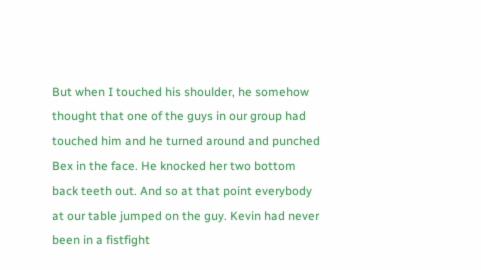But when I touched his shoulder, he somehow thought that one of the guys in our group had touched him and he turned around and punched Bex in the face. He knocked her two bottom back teeth out. And so at that point everybody at our table jumped on the guy. Kevin had never been in a fistfight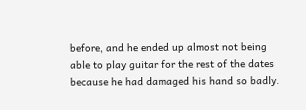before, and he ended up almost not being able to play guitar for the rest of the dates because he had damaged his hand so badly.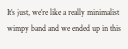It’s just, we’re like a really minimalist wimpy band and we ended up in this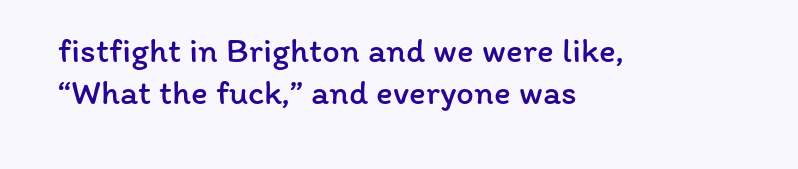fistfight in Brighton and we were like, “What the fuck,” and everyone was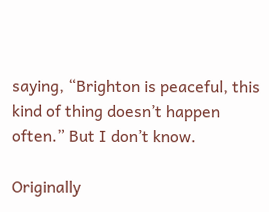saying, “Brighton is peaceful, this kind of thing doesn’t happen often.” But I don’t know.

Originally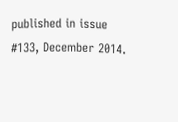published in issue #133, December 2014.